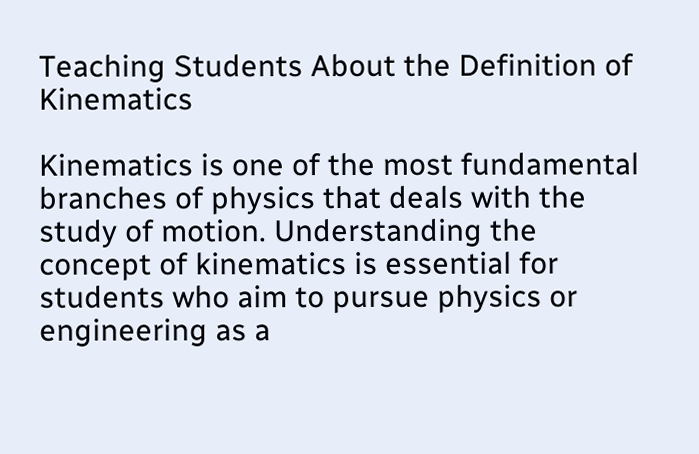Teaching Students About the Definition of Kinematics

Kinematics is one of the most fundamental branches of physics that deals with the study of motion. Understanding the concept of kinematics is essential for students who aim to pursue physics or engineering as a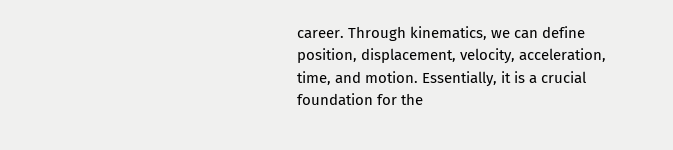career. Through kinematics, we can define position, displacement, velocity, acceleration, time, and motion. Essentially, it is a crucial foundation for the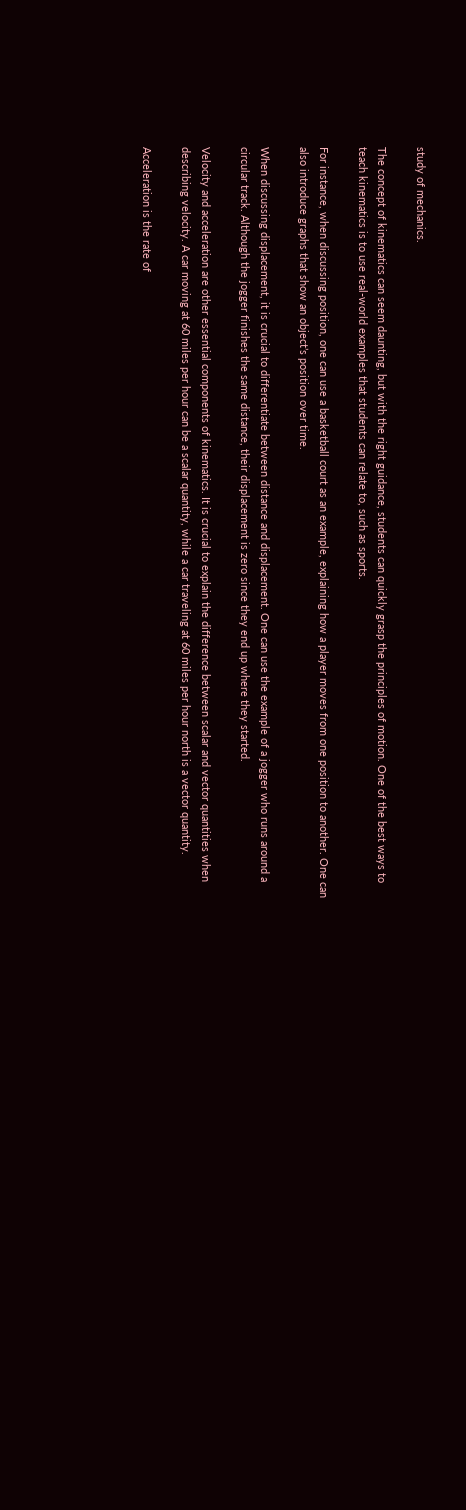study of mechanics.

The concept of kinematics can seem daunting, but with the right guidance, students can quickly grasp the principles of motion. One of the best ways to teach kinematics is to use real-world examples that students can relate to, such as sports.

For instance, when discussing position, one can use a basketball court as an example, explaining how a player moves from one position to another. One can also introduce graphs that show an object’s position over time.

When discussing displacement, it is crucial to differentiate between distance and displacement. One can use the example of a jogger who runs around a circular track. Although the jogger finishes the same distance, their displacement is zero since they end up where they started.

Velocity and acceleration are other essential components of kinematics. It is crucial to explain the difference between scalar and vector quantities when describing velocity. A car moving at 60 miles per hour can be a scalar quantity, while a car traveling at 60 miles per hour north is a vector quantity.

Acceleration is the rate of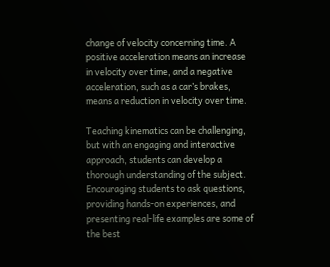change of velocity concerning time. A positive acceleration means an increase in velocity over time, and a negative acceleration, such as a car’s brakes, means a reduction in velocity over time.

Teaching kinematics can be challenging, but with an engaging and interactive approach, students can develop a thorough understanding of the subject. Encouraging students to ask questions, providing hands-on experiences, and presenting real-life examples are some of the best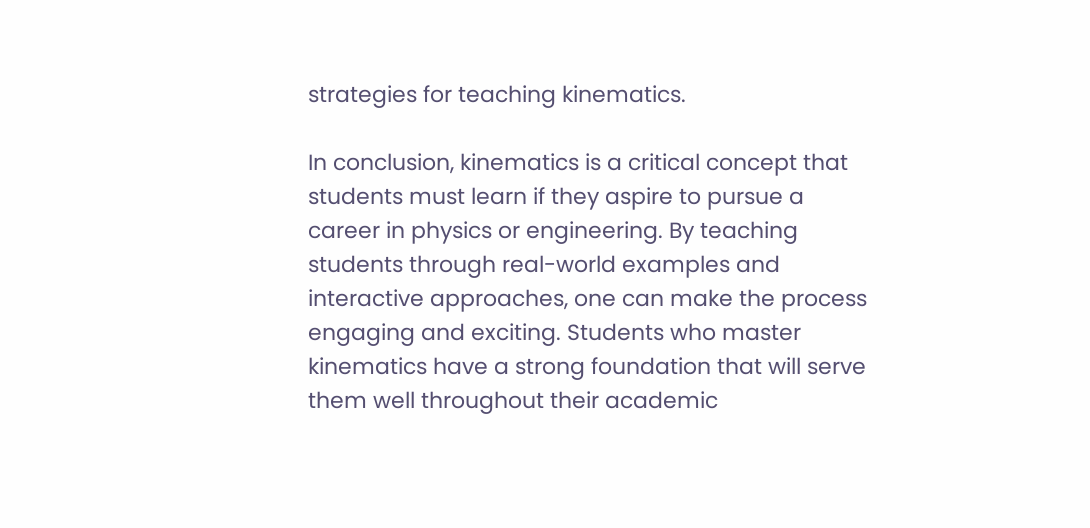strategies for teaching kinematics.

In conclusion, kinematics is a critical concept that students must learn if they aspire to pursue a career in physics or engineering. By teaching students through real-world examples and interactive approaches, one can make the process engaging and exciting. Students who master kinematics have a strong foundation that will serve them well throughout their academic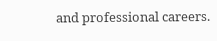and professional careers.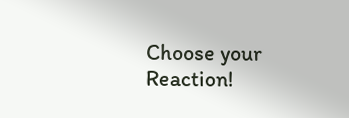Choose your Reaction!